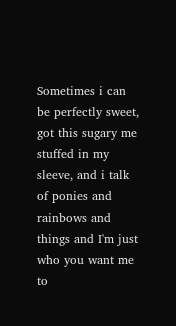Sometimes i can be perfectly sweet, got this sugary me stuffed in my sleeve, and i talk of ponies and rainbows and things and I'm just who you want me to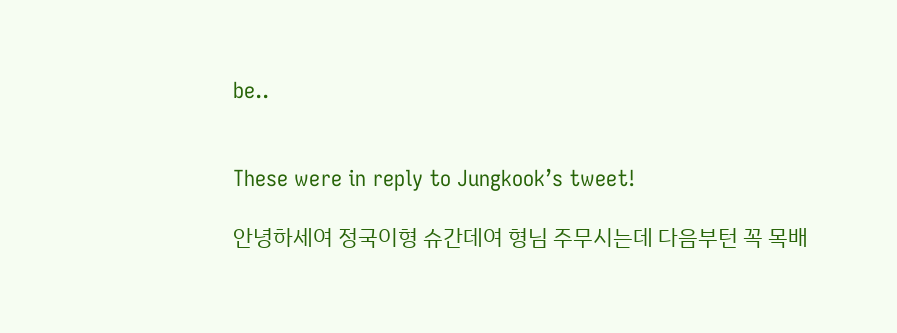be..


These were in reply to Jungkook’s tweet!

안녕하세여 정국이형 슈간데여 형님 주무시는데 다음부턴 꼭 목배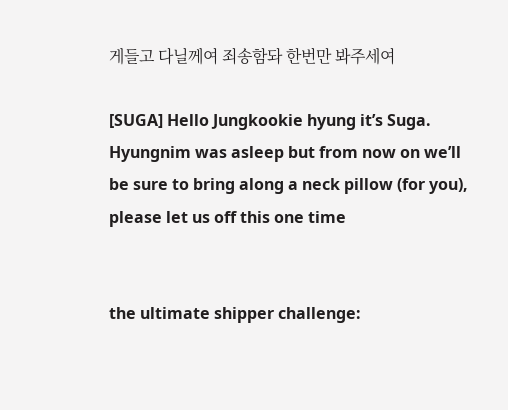게들고 다닐께여 죄송함돠 한번만 봐주세여

[SUGA] Hello Jungkookie hyung it’s Suga. Hyungnim was asleep but from now on we’ll be sure to bring along a neck pillow (for you), please let us off this one time


the ultimate shipper challenge: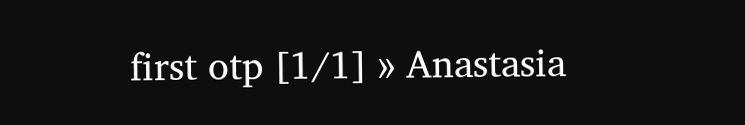first otp [1/1] » Anastasia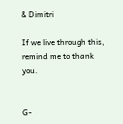& Dimitri

If we live through this, remind me to thank you.


G-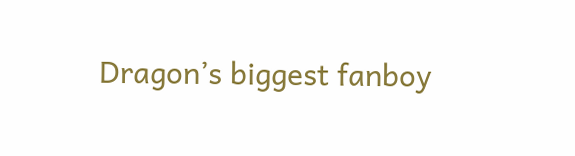Dragon’s biggest fanboy